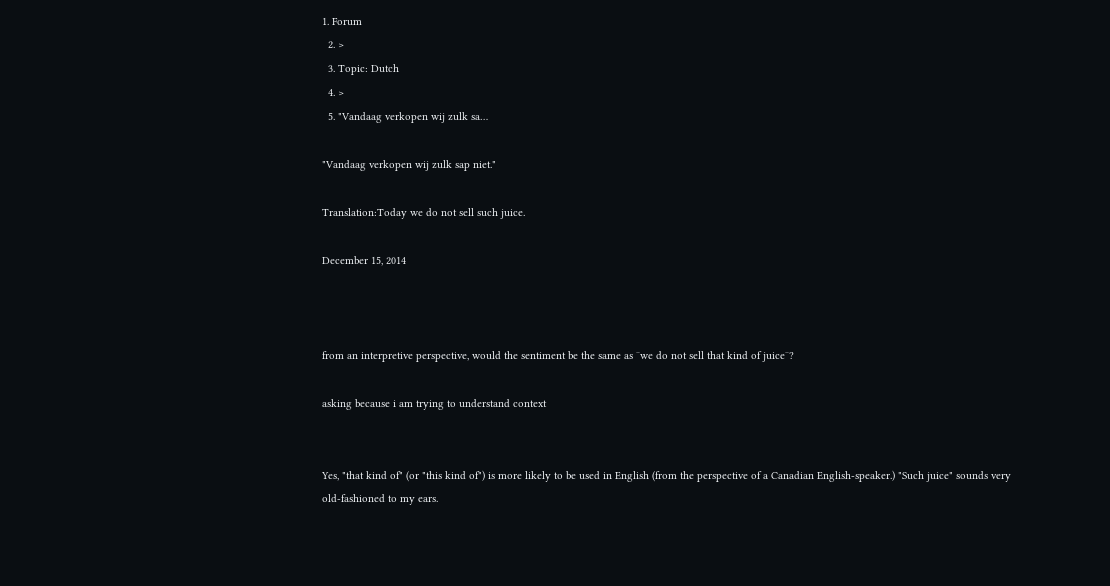1. Forum
  2. >
  3. Topic: Dutch
  4. >
  5. "Vandaag verkopen wij zulk sa…

"Vandaag verkopen wij zulk sap niet."

Translation:Today we do not sell such juice.

December 15, 2014



from an interpretive perspective, would the sentiment be the same as ¨we do not sell that kind of juice¨?

asking because i am trying to understand context


Yes, "that kind of" (or "this kind of") is more likely to be used in English (from the perspective of a Canadian English-speaker.) "Such juice" sounds very old-fashioned to my ears.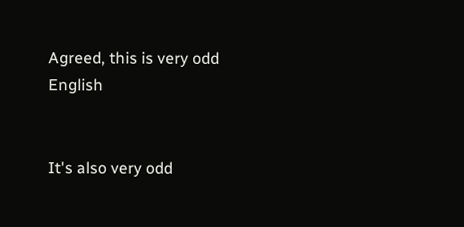Agreed, this is very odd English


It's also very odd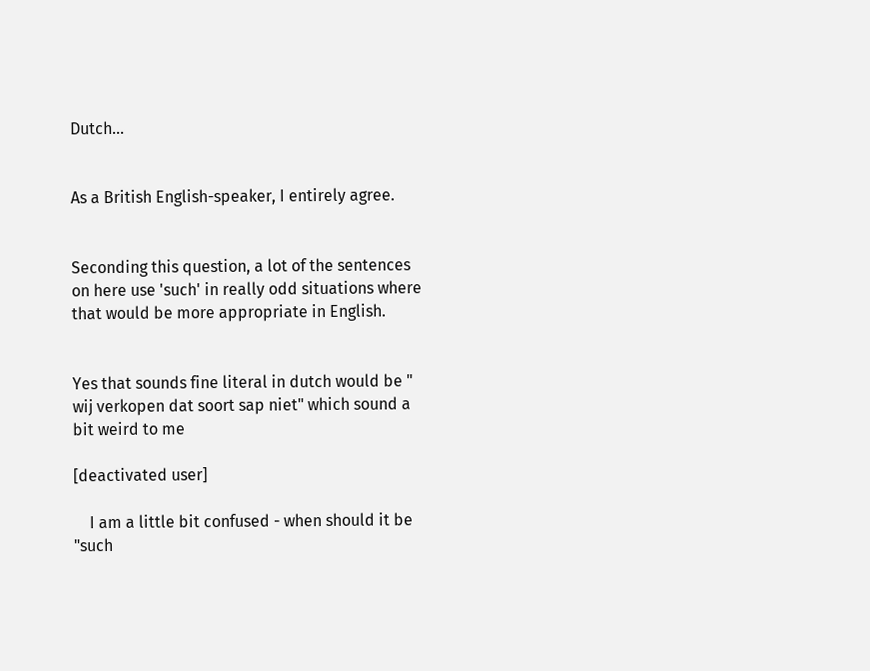Dutch...


As a British English-speaker, I entirely agree.


Seconding this question, a lot of the sentences on here use 'such' in really odd situations where that would be more appropriate in English.


Yes that sounds fine literal in dutch would be " wij verkopen dat soort sap niet" which sound a bit weird to me

[deactivated user]

    I am a little bit confused - when should it be "such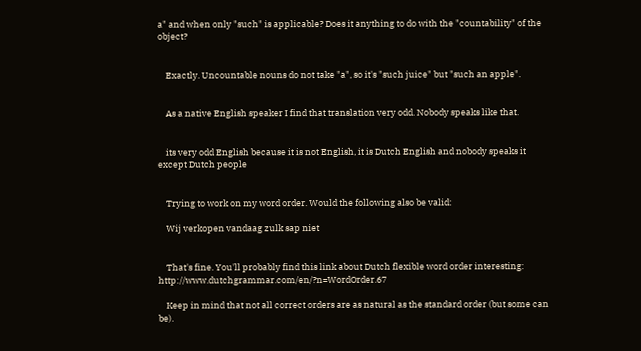a" and when only "such" is applicable? Does it anything to do with the "countability" of the object?


    Exactly. Uncountable nouns do not take "a", so it's "such juice" but "such an apple".


    As a native English speaker I find that translation very odd. Nobody speaks like that.


    its very odd English because it is not English, it is Dutch English and nobody speaks it except Dutch people


    Trying to work on my word order. Would the following also be valid:

    Wij verkopen vandaag zulk sap niet


    That's fine. You'll probably find this link about Dutch flexible word order interesting: http://www.dutchgrammar.com/en/?n=WordOrder.67

    Keep in mind that not all correct orders are as natural as the standard order (but some can be).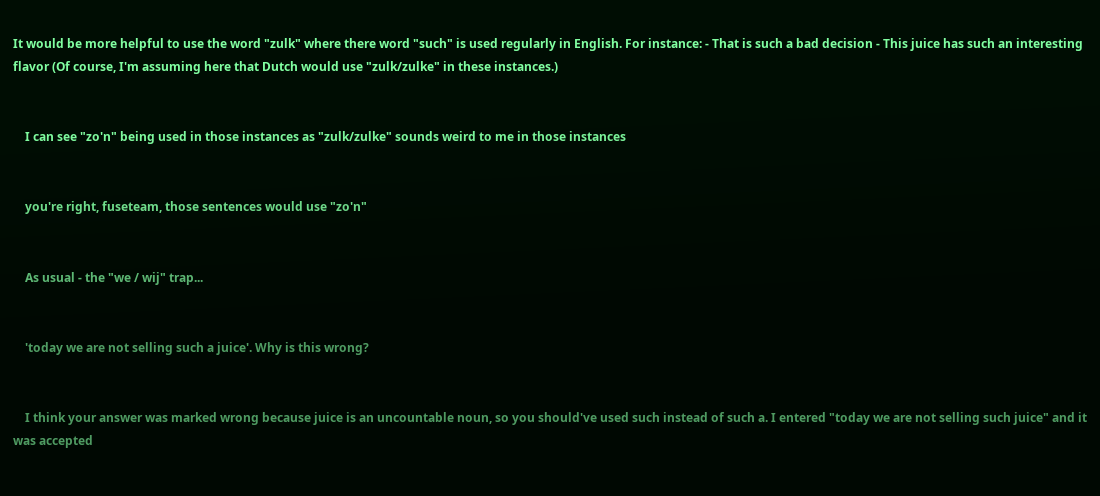It would be more helpful to use the word "zulk" where there word "such" is used regularly in English. For instance: - That is such a bad decision - This juice has such an interesting flavor (Of course, I'm assuming here that Dutch would use "zulk/zulke" in these instances.)


    I can see "zo'n" being used in those instances as "zulk/zulke" sounds weird to me in those instances


    you're right, fuseteam, those sentences would use "zo'n"


    As usual - the "we / wij" trap...


    'today we are not selling such a juice'. Why is this wrong?


    I think your answer was marked wrong because juice is an uncountable noun, so you should've used such instead of such a. I entered "today we are not selling such juice" and it was accepted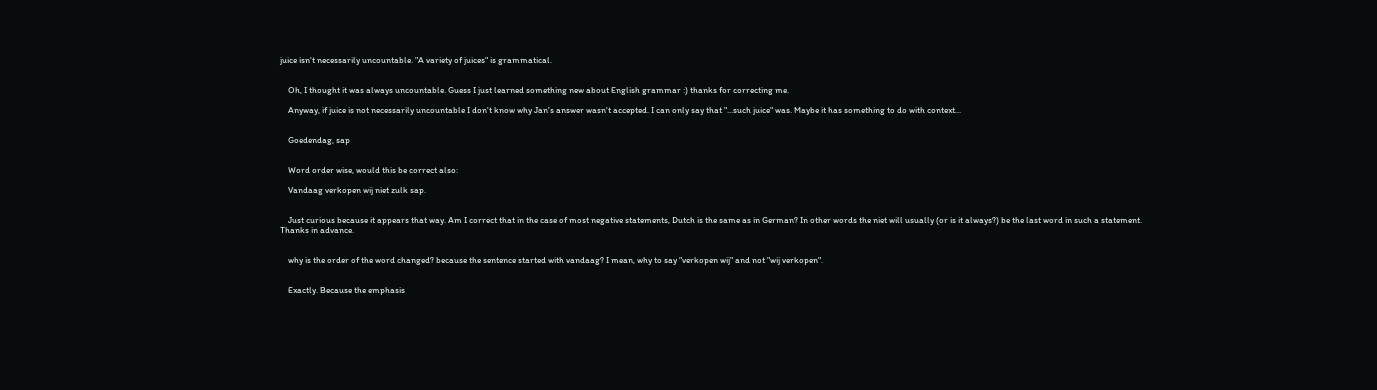juice isn't necessarily uncountable. "A variety of juices" is grammatical.


    Oh, I thought it was always uncountable. Guess I just learned something new about English grammar :) thanks for correcting me.

    Anyway, if juice is not necessarily uncountable I don't know why Jan's answer wasn't accepted. I can only say that "...such juice" was. Maybe it has something to do with context...


    Goedendag, sap


    Word order wise, would this be correct also:

    Vandaag verkopen wij niet zulk sap.


    Just curious because it appears that way. Am I correct that in the case of most negative statements, Dutch is the same as in German? In other words the niet will usually (or is it always?) be the last word in such a statement. Thanks in advance.


    why is the order of the word changed? because the sentence started with vandaag? I mean, why to say "verkopen wij" and not "wij verkopen".


    Exactly. Because the emphasis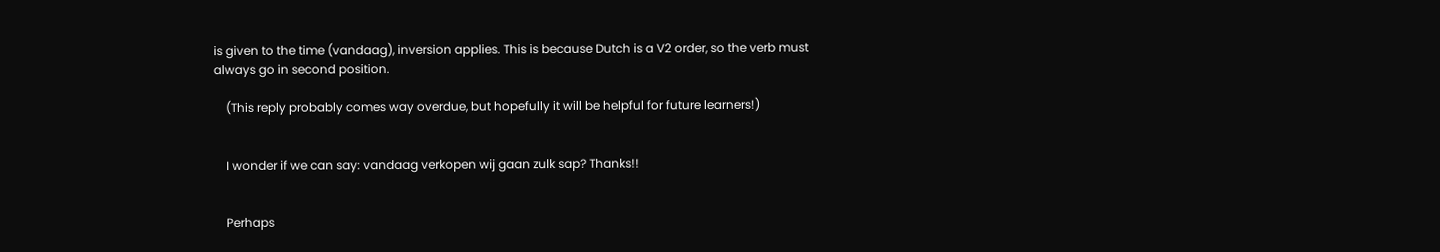is given to the time (vandaag), inversion applies. This is because Dutch is a V2 order, so the verb must always go in second position.

    (This reply probably comes way overdue, but hopefully it will be helpful for future learners!)


    I wonder if we can say: vandaag verkopen wij gaan zulk sap? Thanks!!


    Perhaps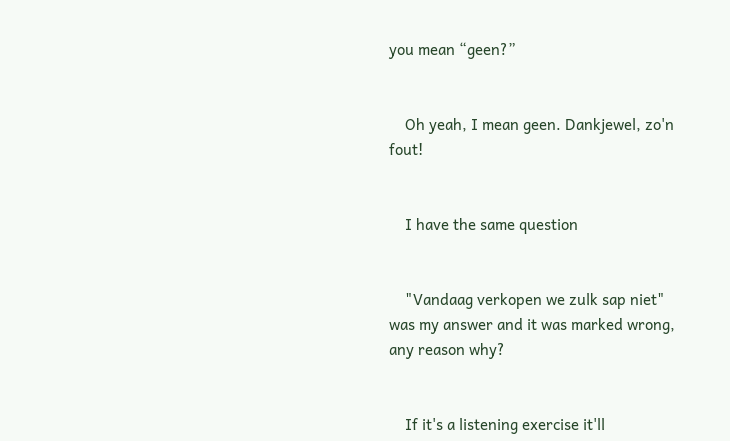you mean “geen?”


    Oh yeah, I mean geen. Dankjewel, zo'n fout!


    I have the same question


    "Vandaag verkopen we zulk sap niet" was my answer and it was marked wrong, any reason why?


    If it's a listening exercise it'll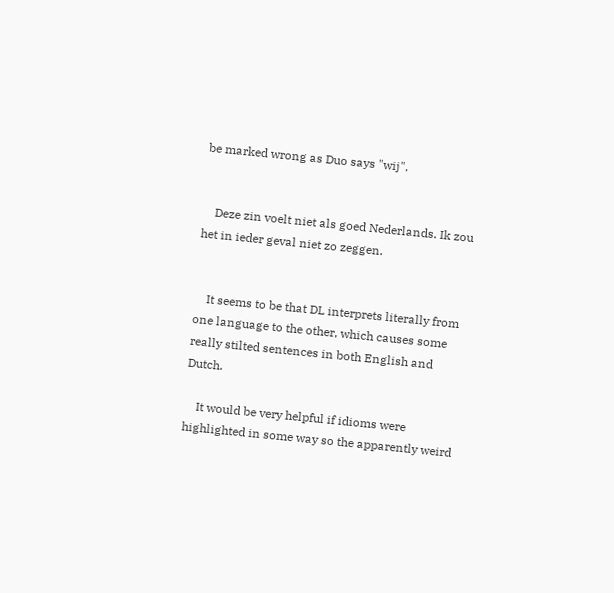be marked wrong as Duo says "wij".


    Deze zin voelt niet als goed Nederlands. Ik zou het in ieder geval niet zo zeggen.


    It seems to be that DL interprets literally from one language to the other, which causes some really stilted sentences in both English and Dutch.

    It would be very helpful if idioms were highlighted in some way so the apparently weird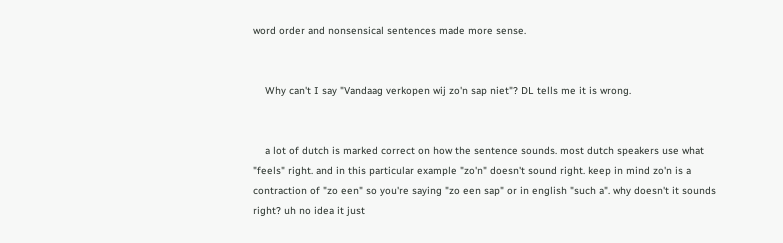word order and nonsensical sentences made more sense.


    Why can't I say "Vandaag verkopen wij zo'n sap niet"? DL tells me it is wrong.


    a lot of dutch is marked correct on how the sentence sounds. most dutch speakers use what "feels" right. and in this particular example "zo'n" doesn't sound right. keep in mind zo'n is a contraction of "zo een" so you're saying "zo een sap" or in english "such a". why doesn't it sounds right? uh no idea it just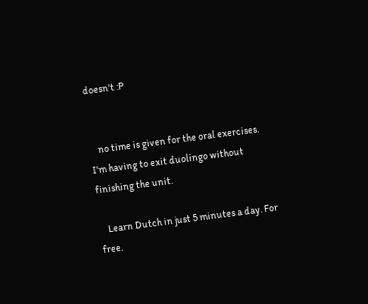doesn't :P


    no time is given for the oral exercises. I'm having to exit duolingo without finishing the unit.

    Learn Dutch in just 5 minutes a day. For free.